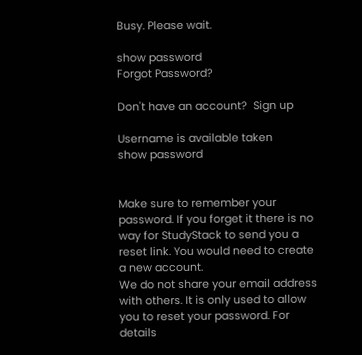Busy. Please wait.

show password
Forgot Password?

Don't have an account?  Sign up

Username is available taken
show password


Make sure to remember your password. If you forget it there is no way for StudyStack to send you a reset link. You would need to create a new account.
We do not share your email address with others. It is only used to allow you to reset your password. For details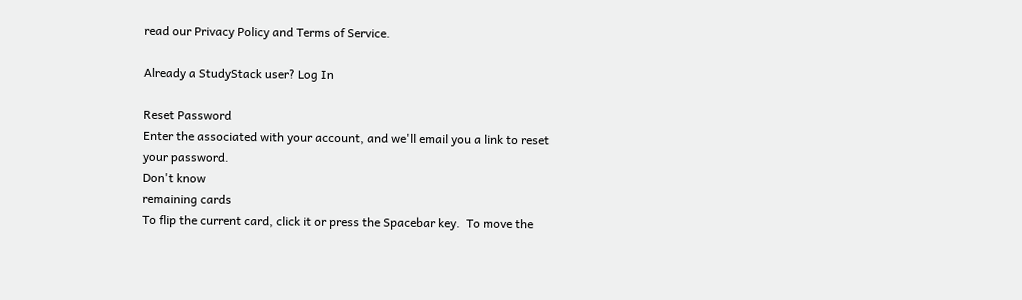read our Privacy Policy and Terms of Service.

Already a StudyStack user? Log In

Reset Password
Enter the associated with your account, and we'll email you a link to reset your password.
Don't know
remaining cards
To flip the current card, click it or press the Spacebar key.  To move the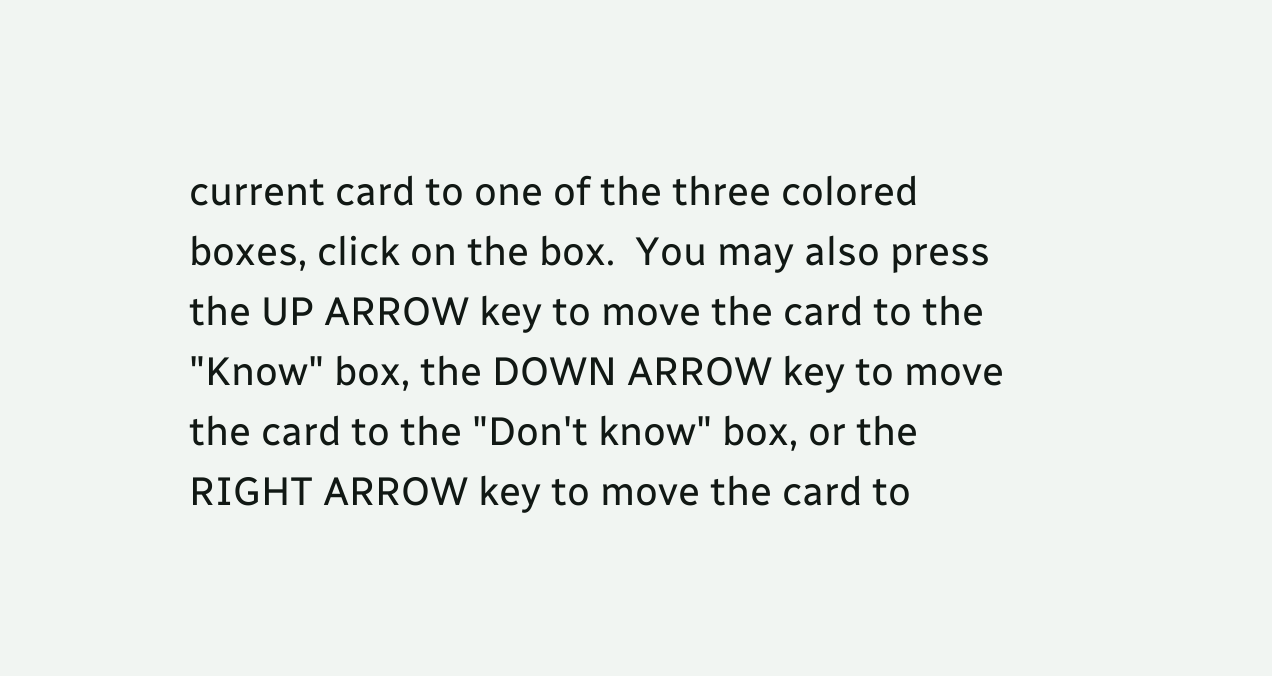current card to one of the three colored boxes, click on the box.  You may also press the UP ARROW key to move the card to the "Know" box, the DOWN ARROW key to move the card to the "Don't know" box, or the RIGHT ARROW key to move the card to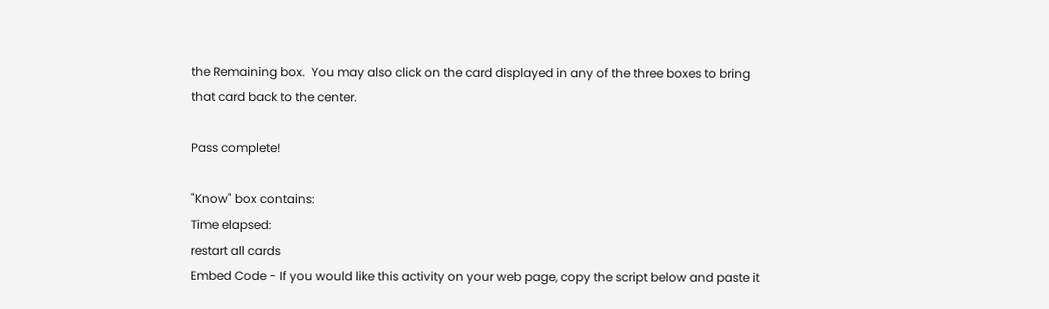the Remaining box.  You may also click on the card displayed in any of the three boxes to bring that card back to the center.

Pass complete!

"Know" box contains:
Time elapsed:
restart all cards
Embed Code - If you would like this activity on your web page, copy the script below and paste it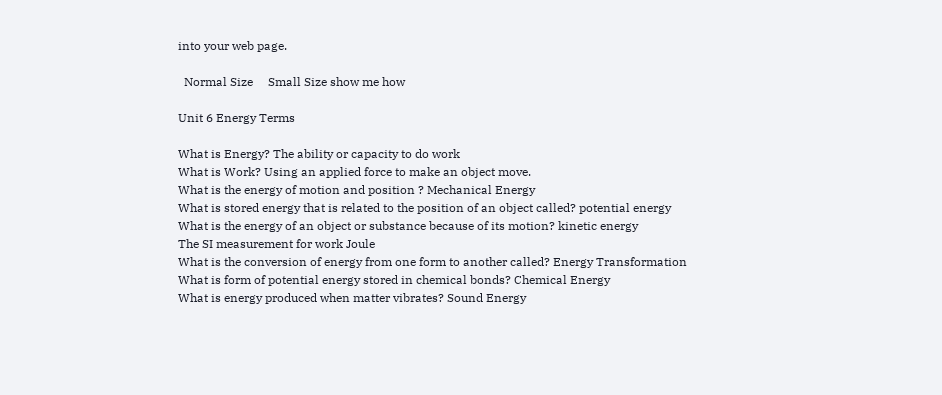into your web page.

  Normal Size     Small Size show me how

Unit 6 Energy Terms

What is Energy? The ability or capacity to do work
What is Work? Using an applied force to make an object move.
What is the energy of motion and position ? Mechanical Energy
What is stored energy that is related to the position of an object called? potential energy
What is the energy of an object or substance because of its motion? kinetic energy
The SI measurement for work Joule
What is the conversion of energy from one form to another called? Energy Transformation
What is form of potential energy stored in chemical bonds? Chemical Energy
What is energy produced when matter vibrates? Sound Energy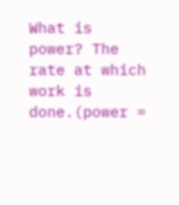What is power? The rate at which work is done.(power =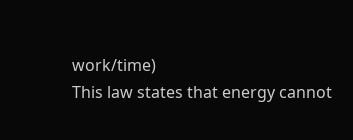work/time)
This law states that energy cannot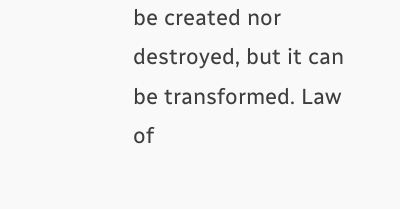be created nor destroyed, but it can be transformed. Law of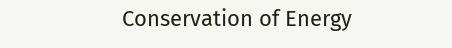Conservation of Energy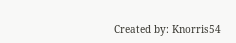Created by: Knorris54